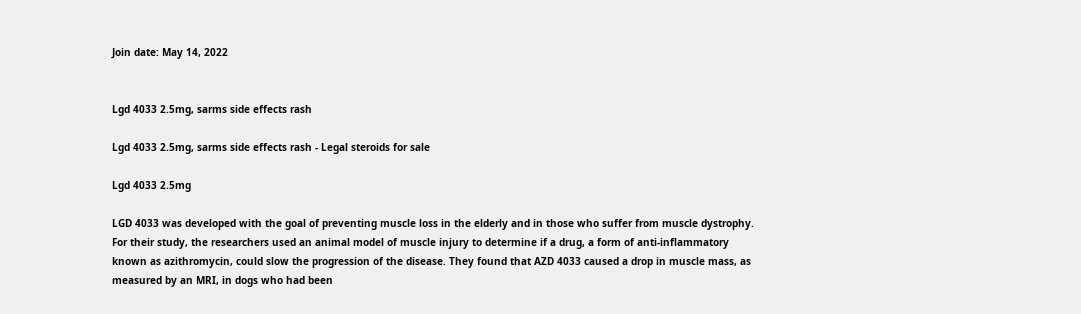Join date: May 14, 2022


Lgd 4033 2.5mg, sarms side effects rash

Lgd 4033 2.5mg, sarms side effects rash - Legal steroids for sale

Lgd 4033 2.5mg

LGD 4033 was developed with the goal of preventing muscle loss in the elderly and in those who suffer from muscle dystrophy. For their study, the researchers used an animal model of muscle injury to determine if a drug, a form of anti-inflammatory known as azithromycin, could slow the progression of the disease. They found that AZD 4033 caused a drop in muscle mass, as measured by an MRI, in dogs who had been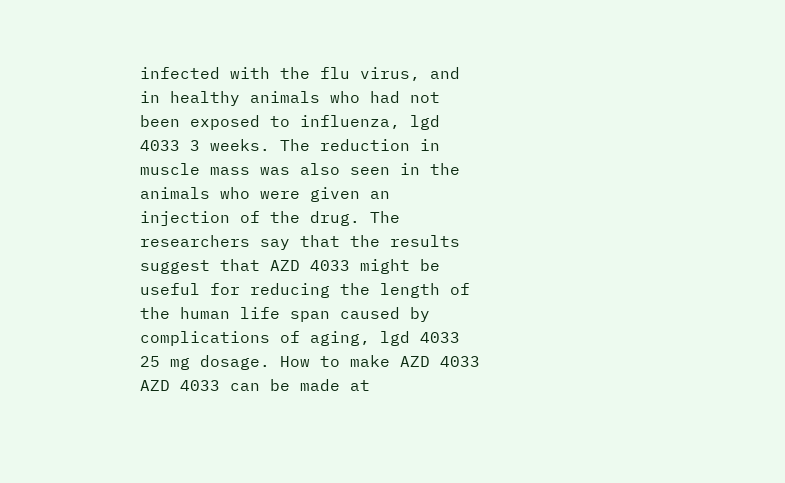infected with the flu virus, and in healthy animals who had not been exposed to influenza, lgd 4033 3 weeks. The reduction in muscle mass was also seen in the animals who were given an injection of the drug. The researchers say that the results suggest that AZD 4033 might be useful for reducing the length of the human life span caused by complications of aging, lgd 4033 25 mg dosage. How to make AZD 4033 AZD 4033 can be made at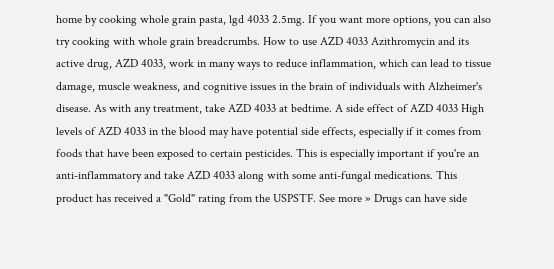home by cooking whole grain pasta, lgd 4033 2.5mg. If you want more options, you can also try cooking with whole grain breadcrumbs. How to use AZD 4033 Azithromycin and its active drug, AZD 4033, work in many ways to reduce inflammation, which can lead to tissue damage, muscle weakness, and cognitive issues in the brain of individuals with Alzheimer's disease. As with any treatment, take AZD 4033 at bedtime. A side effect of AZD 4033 High levels of AZD 4033 in the blood may have potential side effects, especially if it comes from foods that have been exposed to certain pesticides. This is especially important if you're an anti-inflammatory and take AZD 4033 along with some anti-fungal medications. This product has received a "Gold" rating from the USPSTF. See more » Drugs can have side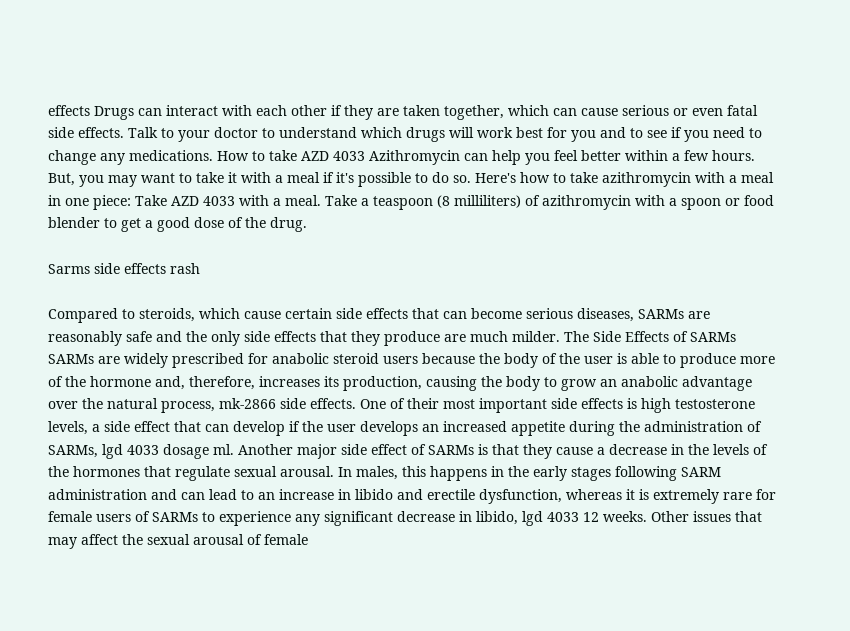effects Drugs can interact with each other if they are taken together, which can cause serious or even fatal side effects. Talk to your doctor to understand which drugs will work best for you and to see if you need to change any medications. How to take AZD 4033 Azithromycin can help you feel better within a few hours. But, you may want to take it with a meal if it's possible to do so. Here's how to take azithromycin with a meal in one piece: Take AZD 4033 with a meal. Take a teaspoon (8 milliliters) of azithromycin with a spoon or food blender to get a good dose of the drug.

Sarms side effects rash

Compared to steroids, which cause certain side effects that can become serious diseases, SARMs are reasonably safe and the only side effects that they produce are much milder. The Side Effects of SARMs SARMs are widely prescribed for anabolic steroid users because the body of the user is able to produce more of the hormone and, therefore, increases its production, causing the body to grow an anabolic advantage over the natural process, mk-2866 side effects. One of their most important side effects is high testosterone levels, a side effect that can develop if the user develops an increased appetite during the administration of SARMs, lgd 4033 dosage ml. Another major side effect of SARMs is that they cause a decrease in the levels of the hormones that regulate sexual arousal. In males, this happens in the early stages following SARM administration and can lead to an increase in libido and erectile dysfunction, whereas it is extremely rare for female users of SARMs to experience any significant decrease in libido, lgd 4033 12 weeks. Other issues that may affect the sexual arousal of female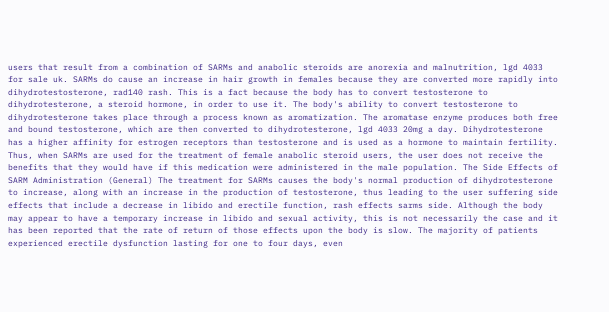users that result from a combination of SARMs and anabolic steroids are anorexia and malnutrition, lgd 4033 for sale uk. SARMs do cause an increase in hair growth in females because they are converted more rapidly into dihydrotestosterone, rad140 rash. This is a fact because the body has to convert testosterone to dihydrotesterone, a steroid hormone, in order to use it. The body's ability to convert testosterone to dihydrotesterone takes place through a process known as aromatization. The aromatase enzyme produces both free and bound testosterone, which are then converted to dihydrotesterone, lgd 4033 20mg a day. Dihydrotesterone has a higher affinity for estrogen receptors than testosterone and is used as a hormone to maintain fertility. Thus, when SARMs are used for the treatment of female anabolic steroid users, the user does not receive the benefits that they would have if this medication were administered in the male population. The Side Effects of SARM Administration (General) The treatment for SARMs causes the body's normal production of dihydrotesterone to increase, along with an increase in the production of testosterone, thus leading to the user suffering side effects that include a decrease in libido and erectile function, rash effects sarms side. Although the body may appear to have a temporary increase in libido and sexual activity, this is not necessarily the case and it has been reported that the rate of return of those effects upon the body is slow. The majority of patients experienced erectile dysfunction lasting for one to four days, even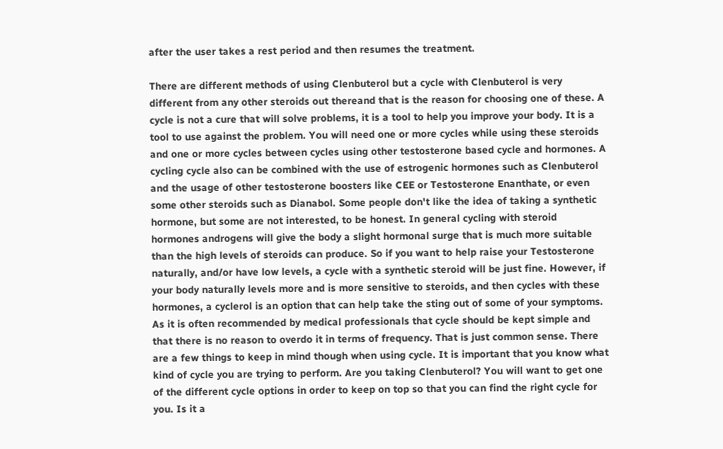after the user takes a rest period and then resumes the treatment.

There are different methods of using Clenbuterol but a cycle with Clenbuterol is very different from any other steroids out thereand that is the reason for choosing one of these. A cycle is not a cure that will solve problems, it is a tool to help you improve your body. It is a tool to use against the problem. You will need one or more cycles while using these steroids and one or more cycles between cycles using other testosterone based cycle and hormones. A cycling cycle also can be combined with the use of estrogenic hormones such as Clenbuterol and the usage of other testosterone boosters like CEE or Testosterone Enanthate, or even some other steroids such as Dianabol. Some people don't like the idea of taking a synthetic hormone, but some are not interested, to be honest. In general cycling with steroid hormones androgens will give the body a slight hormonal surge that is much more suitable than the high levels of steroids can produce. So if you want to help raise your Testosterone naturally, and/or have low levels, a cycle with a synthetic steroid will be just fine. However, if your body naturally levels more and is more sensitive to steroids, and then cycles with these hormones, a cyclerol is an option that can help take the sting out of some of your symptoms. As it is often recommended by medical professionals that cycle should be kept simple and that there is no reason to overdo it in terms of frequency. That is just common sense. There are a few things to keep in mind though when using cycle. It is important that you know what kind of cycle you are trying to perform. Are you taking Clenbuterol? You will want to get one of the different cycle options in order to keep on top so that you can find the right cycle for you. Is it a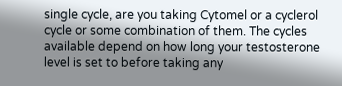single cycle, are you taking Cytomel or a cyclerol cycle or some combination of them. The cycles available depend on how long your testosterone level is set to before taking any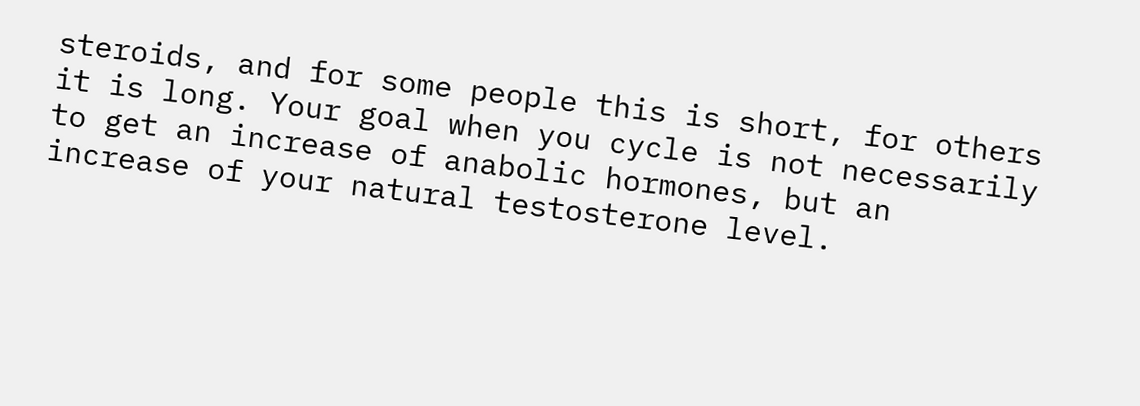steroids, and for some people this is short, for others it is long. Your goal when you cycle is not necessarily to get an increase of anabolic hormones, but an increase of your natural testosterone level.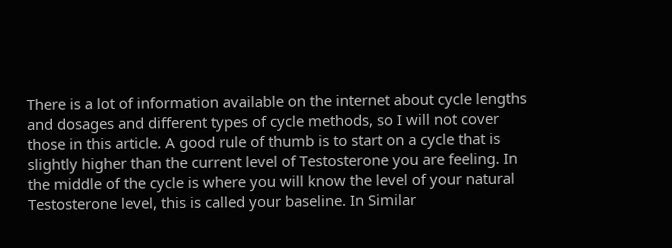There is a lot of information available on the internet about cycle lengths and dosages and different types of cycle methods, so I will not cover those in this article. A good rule of thumb is to start on a cycle that is slightly higher than the current level of Testosterone you are feeling. In the middle of the cycle is where you will know the level of your natural Testosterone level, this is called your baseline. In Similar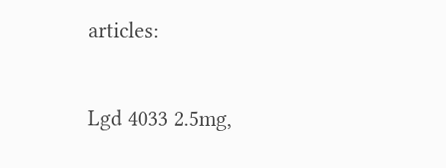articles:

Lgd 4033 2.5mg,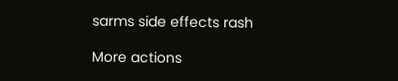sarms side effects rash

More actions